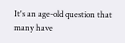It's an age-old question that many have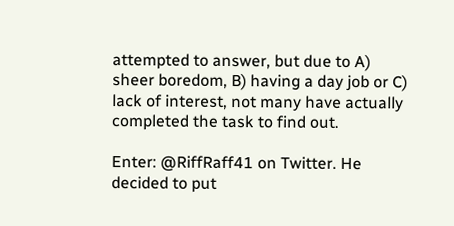attempted to answer, but due to A) sheer boredom, B) having a day job or C) lack of interest, not many have actually completed the task to find out.

Enter: @RiffRaff41 on Twitter. He decided to put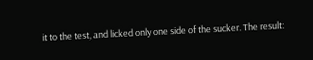it to the test, and licked only one side of the sucker. The result: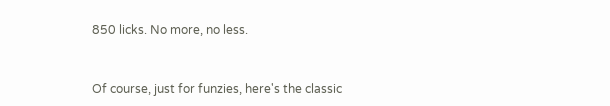850 licks. No more, no less.


Of course, just for funzies, here's the classic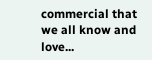commercial that we all know and love...